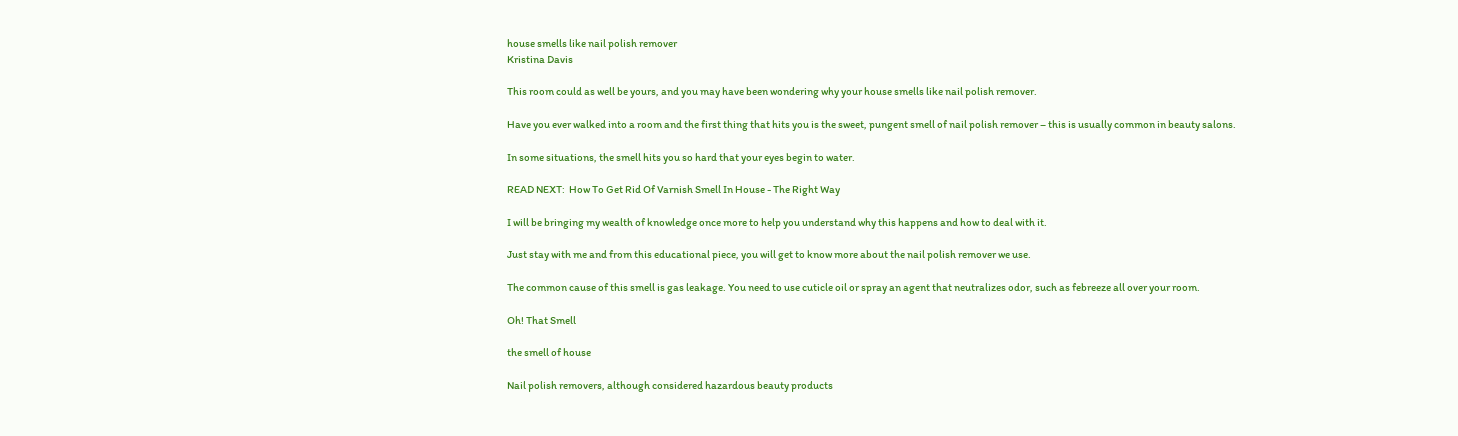house smells like nail polish remover
Kristina Davis

This room could as well be yours, and you may have been wondering why your house smells like nail polish remover.

Have you ever walked into a room and the first thing that hits you is the sweet, pungent smell of nail polish remover – this is usually common in beauty salons.

In some situations, the smell hits you so hard that your eyes begin to water.

READ NEXT:  How To Get Rid Of Varnish Smell In House - The Right Way

I will be bringing my wealth of knowledge once more to help you understand why this happens and how to deal with it.

Just stay with me and from this educational piece, you will get to know more about the nail polish remover we use.

The common cause of this smell is gas leakage. You need to use cuticle oil or spray an agent that neutralizes odor, such as febreeze all over your room.

Oh! That Smell

the smell of house

Nail polish removers, although considered hazardous beauty products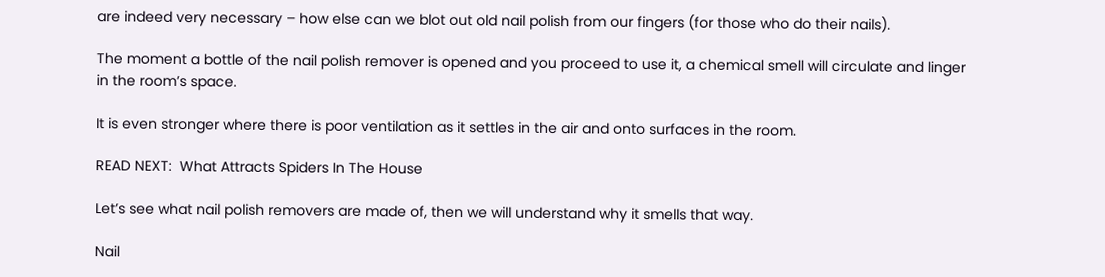are indeed very necessary – how else can we blot out old nail polish from our fingers (for those who do their nails).

The moment a bottle of the nail polish remover is opened and you proceed to use it, a chemical smell will circulate and linger in the room’s space.

It is even stronger where there is poor ventilation as it settles in the air and onto surfaces in the room.

READ NEXT:  What Attracts Spiders In The House

Let’s see what nail polish removers are made of, then we will understand why it smells that way.

Nail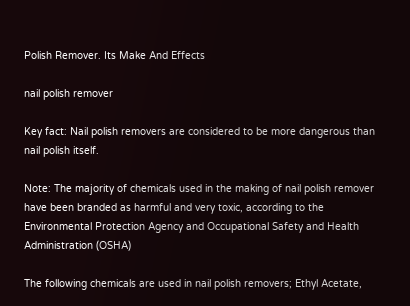Polish Remover. Its Make And Effects

nail polish remover

Key fact: Nail polish removers are considered to be more dangerous than nail polish itself.

Note: The majority of chemicals used in the making of nail polish remover have been branded as harmful and very toxic, according to the Environmental Protection Agency and Occupational Safety and Health Administration (OSHA)

The following chemicals are used in nail polish removers; Ethyl Acetate,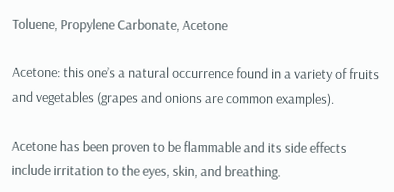Toluene, Propylene Carbonate, Acetone

Acetone: this one’s a natural occurrence found in a variety of fruits and vegetables (grapes and onions are common examples).

Acetone has been proven to be flammable and its side effects include irritation to the eyes, skin, and breathing.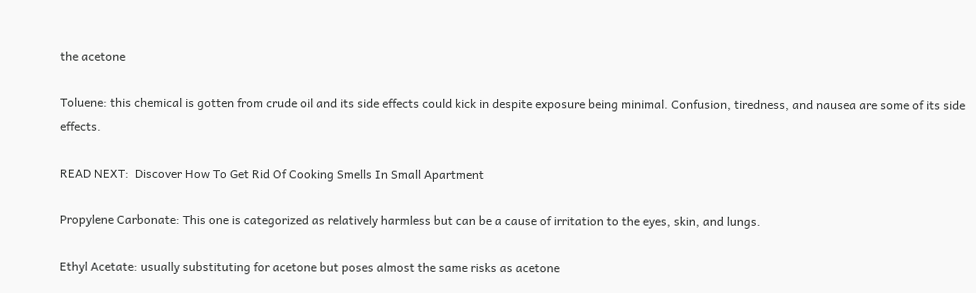the acetone

Toluene: this chemical is gotten from crude oil and its side effects could kick in despite exposure being minimal. Confusion, tiredness, and nausea are some of its side effects.

READ NEXT:  Discover How To Get Rid Of Cooking Smells In Small Apartment

Propylene Carbonate: This one is categorized as relatively harmless but can be a cause of irritation to the eyes, skin, and lungs.

Ethyl Acetate: usually substituting for acetone but poses almost the same risks as acetone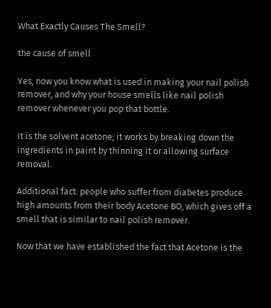What Exactly Causes The Smell?

the cause of smell

Yes, now you know what is used in making your nail polish remover, and why your house smells like nail polish remover whenever you pop that bottle.

It is the solvent acetone; it works by breaking down the ingredients in paint by thinning it or allowing surface removal.

Additional fact: people who suffer from diabetes produce high amounts from their body Acetone BO, which gives off a smell that is similar to nail polish remover.

Now that we have established the fact that Acetone is the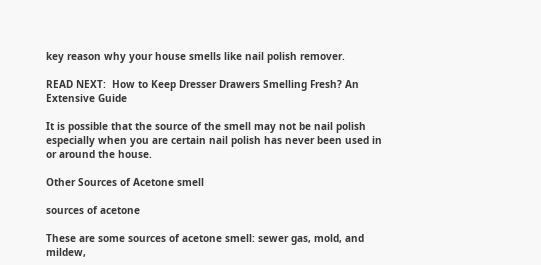key reason why your house smells like nail polish remover.

READ NEXT:  How to Keep Dresser Drawers Smelling Fresh? An Extensive Guide

It is possible that the source of the smell may not be nail polish especially when you are certain nail polish has never been used in or around the house.

Other Sources of Acetone smell

sources of acetone

These are some sources of acetone smell: sewer gas, mold, and mildew,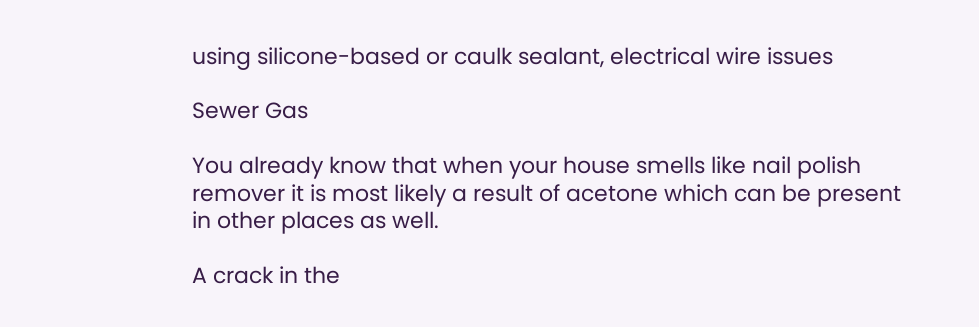using silicone-based or caulk sealant, electrical wire issues

Sewer Gas

You already know that when your house smells like nail polish remover it is most likely a result of acetone which can be present in other places as well.

A crack in the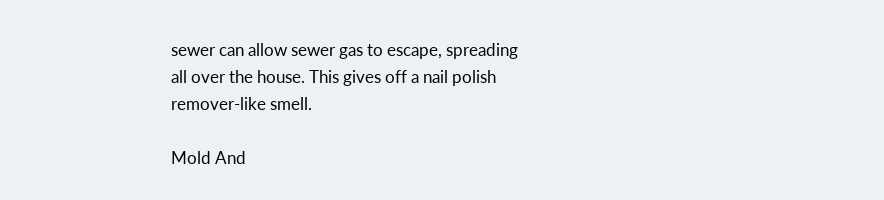sewer can allow sewer gas to escape, spreading all over the house. This gives off a nail polish remover-like smell.

Mold And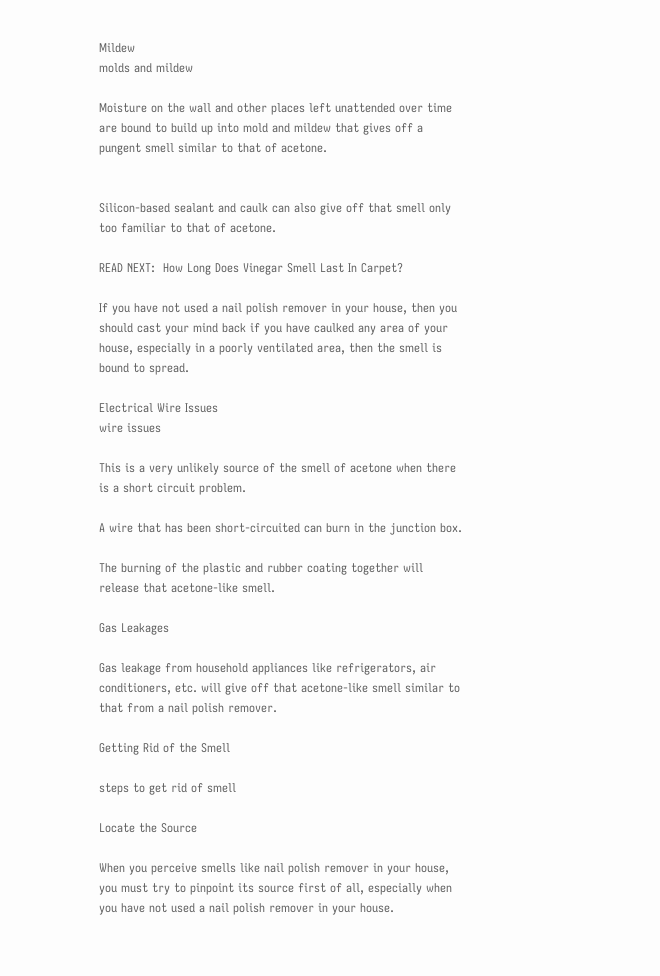Mildew
molds and mildew

Moisture on the wall and other places left unattended over time are bound to build up into mold and mildew that gives off a pungent smell similar to that of acetone.


Silicon-based sealant and caulk can also give off that smell only too familiar to that of acetone.

READ NEXT:  How Long Does Vinegar Smell Last In Carpet?

If you have not used a nail polish remover in your house, then you should cast your mind back if you have caulked any area of your house, especially in a poorly ventilated area, then the smell is bound to spread.

Electrical Wire Issues
wire issues

This is a very unlikely source of the smell of acetone when there is a short circuit problem.

A wire that has been short-circuited can burn in the junction box.

The burning of the plastic and rubber coating together will release that acetone-like smell.

Gas Leakages

Gas leakage from household appliances like refrigerators, air conditioners, etc. will give off that acetone-like smell similar to that from a nail polish remover.

Getting Rid of the Smell

steps to get rid of smell

Locate the Source

When you perceive smells like nail polish remover in your house, you must try to pinpoint its source first of all, especially when you have not used a nail polish remover in your house.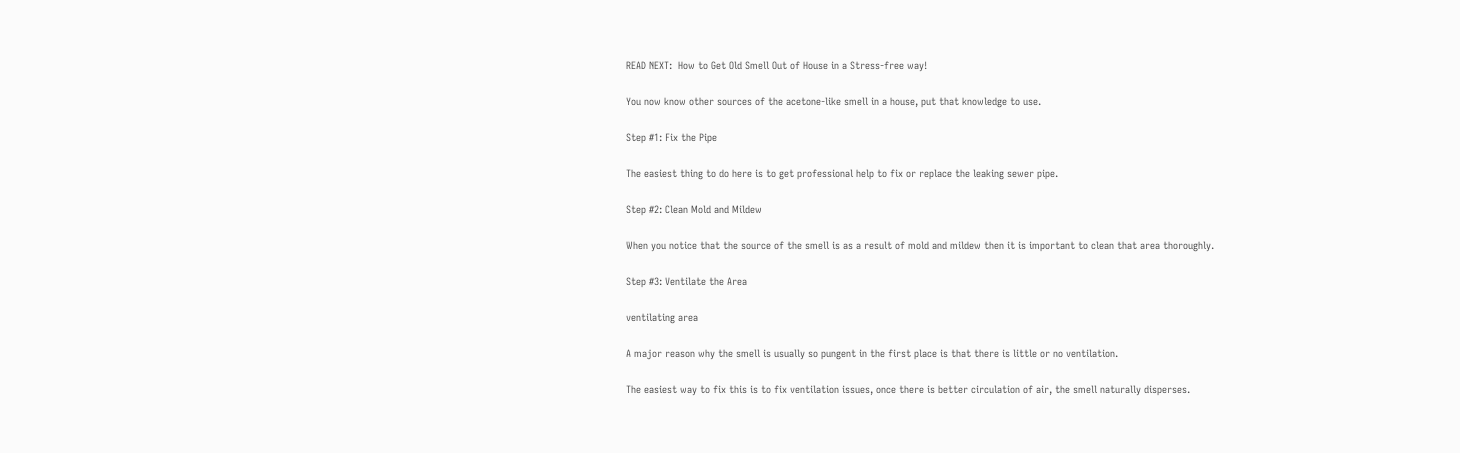READ NEXT:  How to Get Old Smell Out of House in a Stress-free way!

You now know other sources of the acetone-like smell in a house, put that knowledge to use.

Step #1: Fix the Pipe

The easiest thing to do here is to get professional help to fix or replace the leaking sewer pipe.

Step #2: Clean Mold and Mildew

When you notice that the source of the smell is as a result of mold and mildew then it is important to clean that area thoroughly.

Step #3: Ventilate the Area

ventilating area

A major reason why the smell is usually so pungent in the first place is that there is little or no ventilation.

The easiest way to fix this is to fix ventilation issues, once there is better circulation of air, the smell naturally disperses.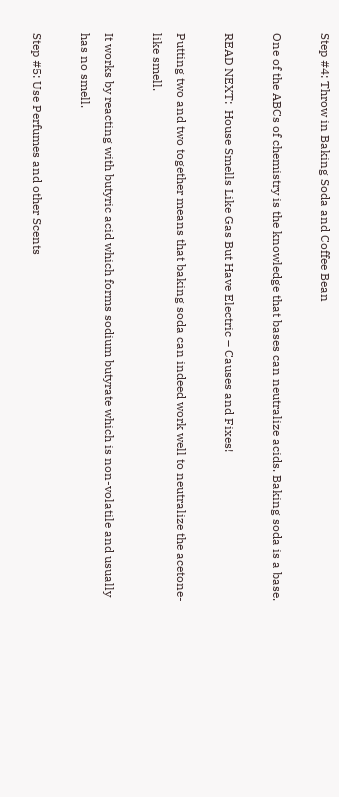Step #4: Throw in Baking Soda and Coffee Bean

One of the ABCs of chemistry is the knowledge that bases can neutralize acids. Baking soda is a base.

READ NEXT:  House Smells Like Gas But Have Electric – Causes and Fixes!

Putting two and two together means that baking soda can indeed work well to neutralize the acetone-like smell.

It works by reacting with butyric acid which forms sodium butyrate which is non-volatile and usually has no smell.

Step #5: Use Perfumes and other Scents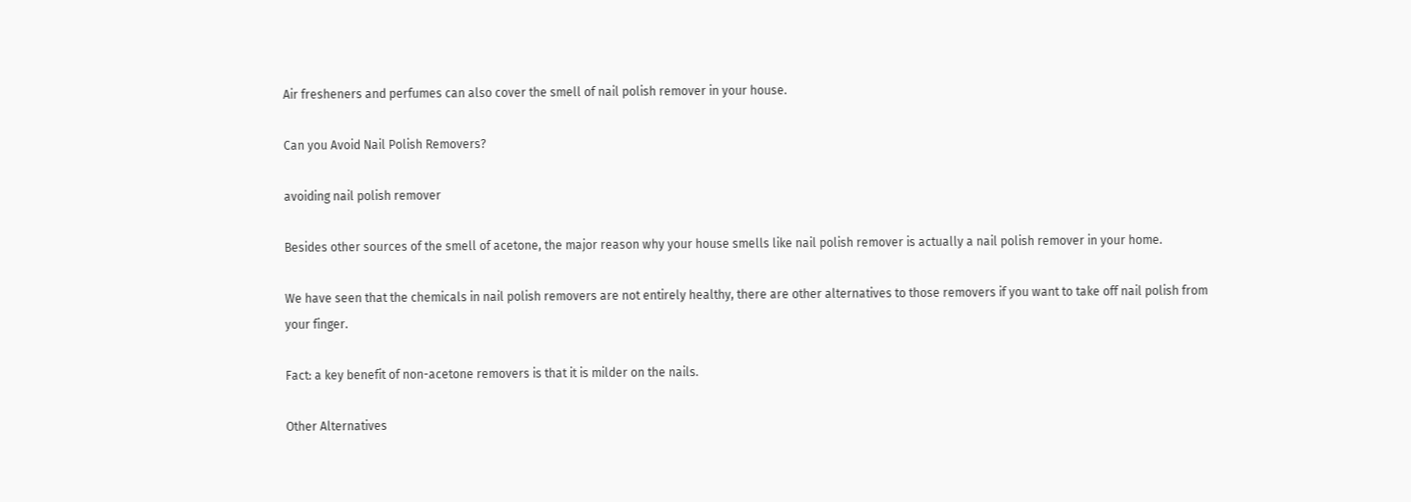Air fresheners and perfumes can also cover the smell of nail polish remover in your house.

Can you Avoid Nail Polish Removers?

avoiding nail polish remover

Besides other sources of the smell of acetone, the major reason why your house smells like nail polish remover is actually a nail polish remover in your home.

We have seen that the chemicals in nail polish removers are not entirely healthy, there are other alternatives to those removers if you want to take off nail polish from your finger.

Fact: a key benefit of non-acetone removers is that it is milder on the nails.

Other Alternatives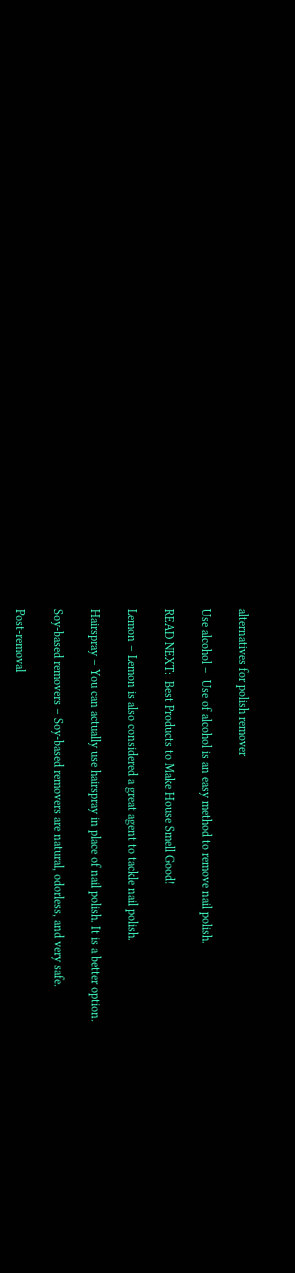alternatives for polish remover

Use alcohol –  Use of alcohol is an easy method to remove nail polish.

READ NEXT:  Best Products to Make House Smell Good!

Lemon – Lemon is also considered a great agent to tackle nail polish.

Hairspray – You can actually use hairspray in place of nail polish. It is a better option.

Soy-based removers – Soy-based removers are natural, odorless, and very safe.

Post-removal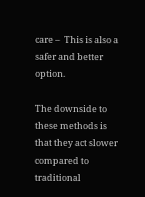care –  This is also a safer and better option.

The downside to these methods is that they act slower compared to traditional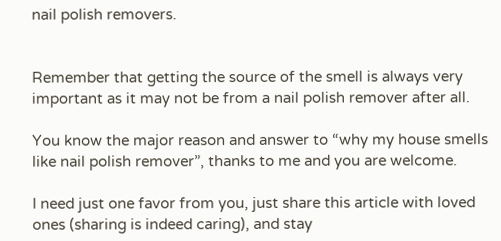nail polish removers.


Remember that getting the source of the smell is always very important as it may not be from a nail polish remover after all.

You know the major reason and answer to “why my house smells like nail polish remover”, thanks to me and you are welcome.

I need just one favor from you, just share this article with loved ones (sharing is indeed caring), and stay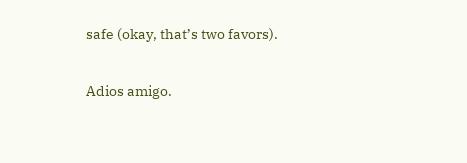safe (okay, that’s two favors).

Adios amigo.